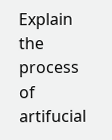Explain the process of artifucial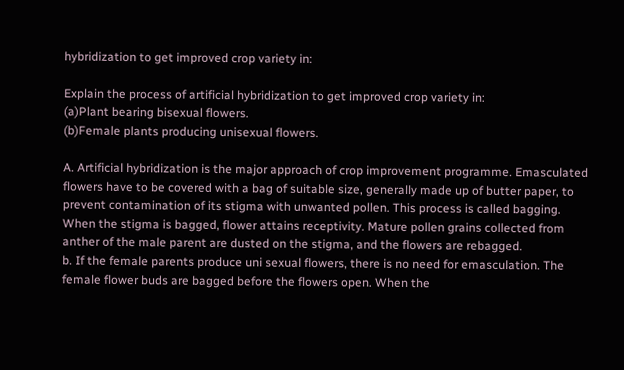hybridization to get improved crop variety in:

Explain the process of artificial hybridization to get improved crop variety in:
(a)Plant bearing bisexual flowers.
(b)Female plants producing unisexual flowers.

A. Artificial hybridization is the major approach of crop improvement programme. Emasculated flowers have to be covered with a bag of suitable size, generally made up of butter paper, to prevent contamination of its stigma with unwanted pollen. This process is called bagging. When the stigma is bagged, flower attains receptivity. Mature pollen grains collected from anther of the male parent are dusted on the stigma, and the flowers are rebagged.
b. If the female parents produce uni sexual flowers, there is no need for emasculation. The female flower buds are bagged before the flowers open. When the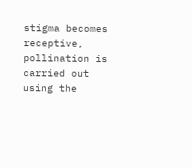stigma becomes receptive, pollination is carried out using the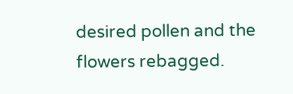desired pollen and the flowers rebagged.